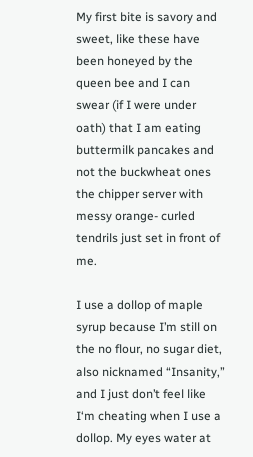My first bite is savory and sweet, like these have been honeyed by the queen bee and I can swear (if I were under oath) that I am eating buttermilk pancakes and not the buckwheat ones the chipper server with messy orange- curled tendrils just set in front of me.

I use a dollop of maple syrup because I’m still on the no flour, no sugar diet, also nicknamed “Insanity,” and I just don’t feel like I‘m cheating when I use a dollop. My eyes water at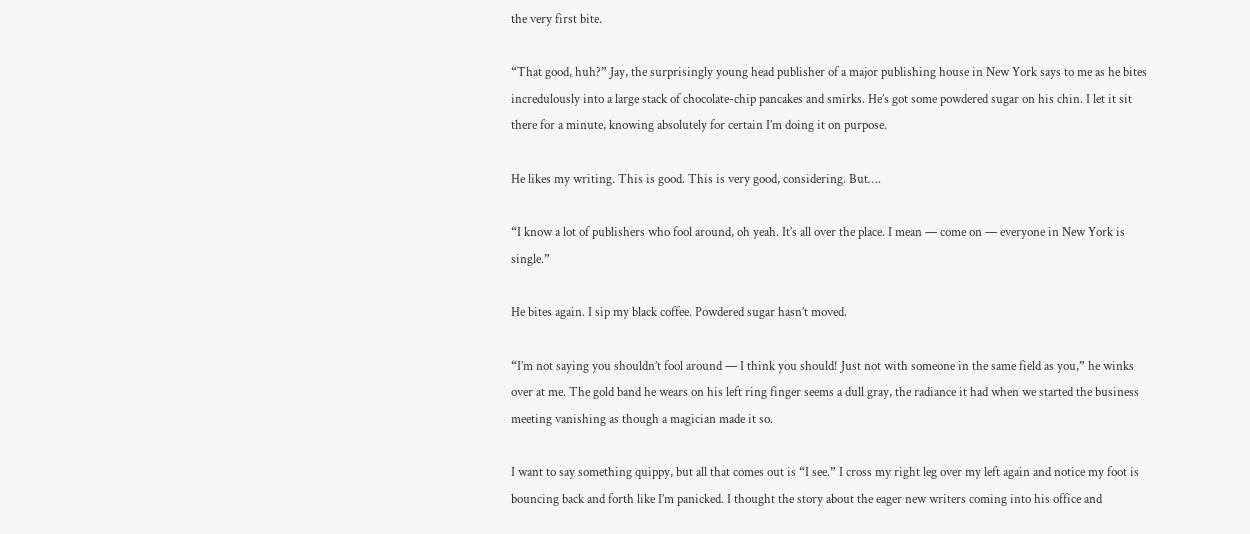the very first bite.

“That good, huh?” Jay, the surprisingly young head publisher of a major publishing house in New York says to me as he bites incredulously into a large stack of chocolate-chip pancakes and smirks. He’s got some powdered sugar on his chin. I let it sit there for a minute, knowing absolutely for certain I’m doing it on purpose.

He likes my writing. This is good. This is very good, considering. But….

“I know a lot of publishers who fool around, oh yeah. It’s all over the place. I mean — come on — everyone in New York is single.”

He bites again. I sip my black coffee. Powdered sugar hasn’t moved.

“I’m not saying you shouldn’t fool around — I think you should! Just not with someone in the same field as you,” he winks over at me. The gold band he wears on his left ring finger seems a dull gray, the radiance it had when we started the business meeting vanishing as though a magician made it so.

I want to say something quippy, but all that comes out is “I see.” I cross my right leg over my left again and notice my foot is bouncing back and forth like I’m panicked. I thought the story about the eager new writers coming into his office and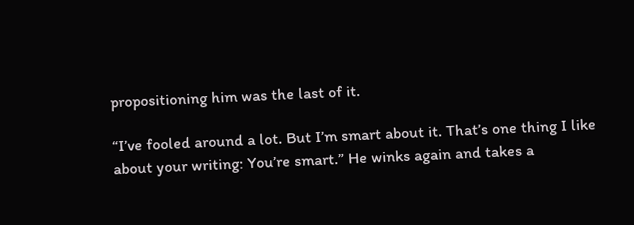propositioning him was the last of it.

“I’ve fooled around a lot. But I’m smart about it. That’s one thing I like about your writing: You’re smart.” He winks again and takes a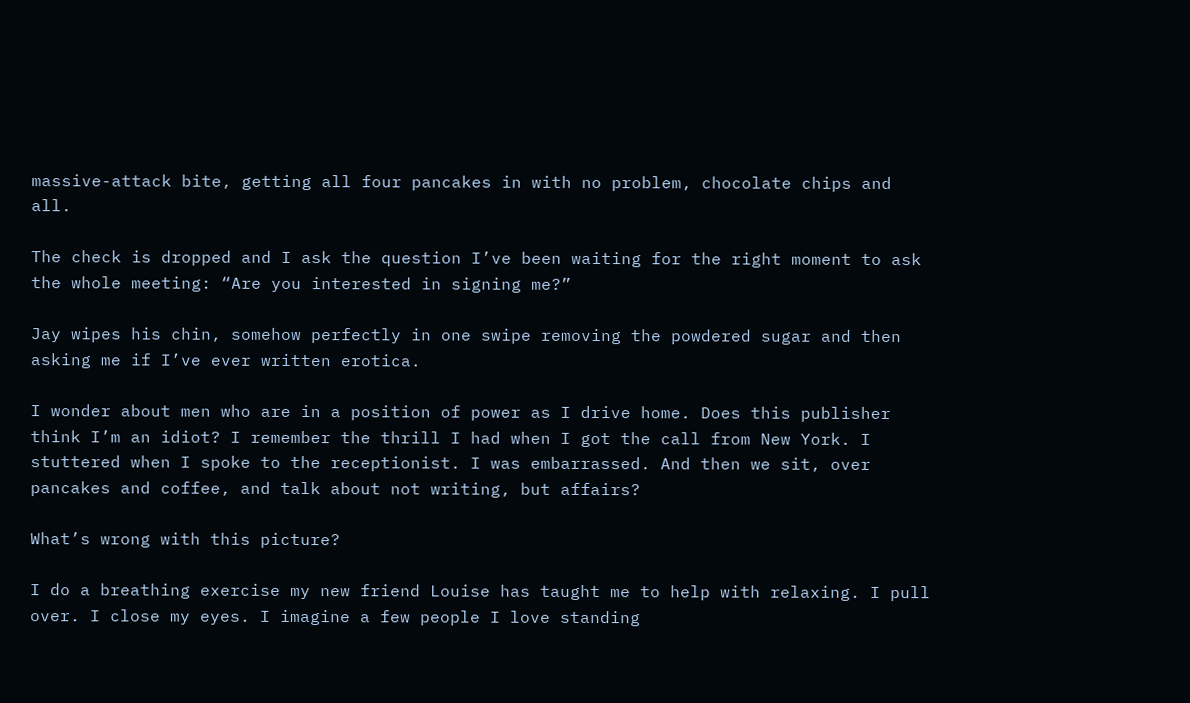massive-attack bite, getting all four pancakes in with no problem, chocolate chips and all.

The check is dropped and I ask the question I’ve been waiting for the right moment to ask the whole meeting: “Are you interested in signing me?”

Jay wipes his chin, somehow perfectly in one swipe removing the powdered sugar and then asking me if I’ve ever written erotica.

I wonder about men who are in a position of power as I drive home. Does this publisher think I’m an idiot? I remember the thrill I had when I got the call from New York. I stuttered when I spoke to the receptionist. I was embarrassed. And then we sit, over pancakes and coffee, and talk about not writing, but affairs?

What’s wrong with this picture?

I do a breathing exercise my new friend Louise has taught me to help with relaxing. I pull over. I close my eyes. I imagine a few people I love standing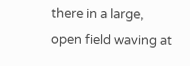there in a large, open field waving at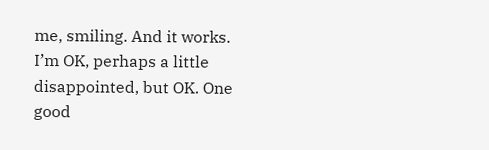me, smiling. And it works. I’m OK, perhaps a little disappointed, but OK. One good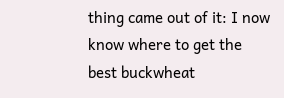thing came out of it: I now know where to get the best buckwheat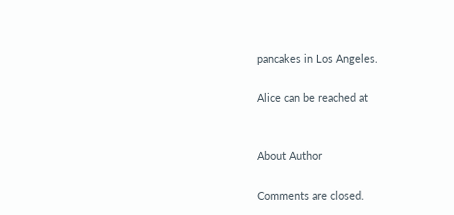pancakes in Los Angeles.

Alice can be reached at


About Author

Comments are closed.